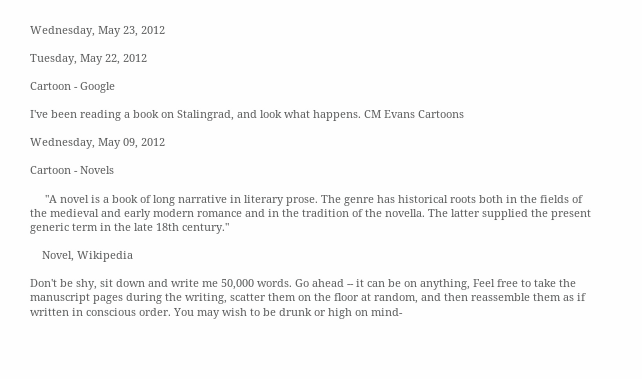Wednesday, May 23, 2012

Tuesday, May 22, 2012

Cartoon - Google

I've been reading a book on Stalingrad, and look what happens. CM Evans Cartoons

Wednesday, May 09, 2012

Cartoon - Novels

     "A novel is a book of long narrative in literary prose. The genre has historical roots both in the fields of the medieval and early modern romance and in the tradition of the novella. The latter supplied the present generic term in the late 18th century."

    Novel, Wikipedia

Don't be shy, sit down and write me 50,000 words. Go ahead -- it can be on anything, Feel free to take the manuscript pages during the writing, scatter them on the floor at random, and then reassemble them as if written in conscious order. You may wish to be drunk or high on mind-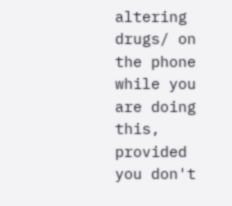altering drugs/ on the phone while you are doing this, provided you don't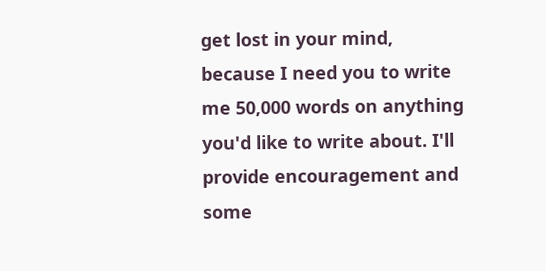get lost in your mind, because I need you to write me 50,000 words on anything you'd like to write about. I'll provide encouragement and some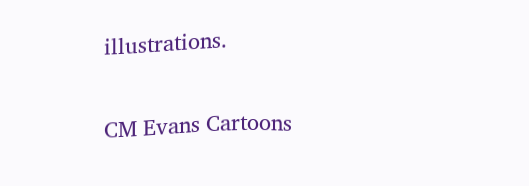illustrations.

CM Evans Cartoons